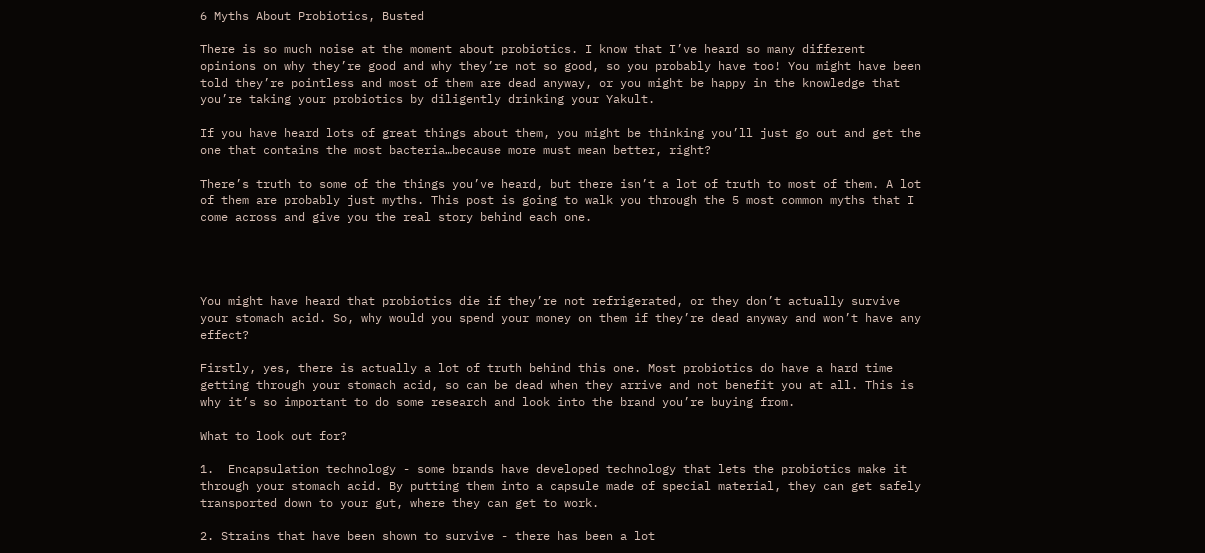6 Myths About Probiotics, Busted

There is so much noise at the moment about probiotics. I know that I’ve heard so many different opinions on why they’re good and why they’re not so good, so you probably have too! You might have been told they’re pointless and most of them are dead anyway, or you might be happy in the knowledge that you’re taking your probiotics by diligently drinking your Yakult.

If you have heard lots of great things about them, you might be thinking you’ll just go out and get the one that contains the most bacteria…because more must mean better, right?

There’s truth to some of the things you’ve heard, but there isn’t a lot of truth to most of them. A lot of them are probably just myths. This post is going to walk you through the 5 most common myths that I come across and give you the real story behind each one.




You might have heard that probiotics die if they’re not refrigerated, or they don’t actually survive your stomach acid. So, why would you spend your money on them if they’re dead anyway and won’t have any effect?

Firstly, yes, there is actually a lot of truth behind this one. Most probiotics do have a hard time getting through your stomach acid, so can be dead when they arrive and not benefit you at all. This is why it’s so important to do some research and look into the brand you’re buying from.

What to look out for?

1.  Encapsulation technology - some brands have developed technology that lets the probiotics make it through your stomach acid. By putting them into a capsule made of special material, they can get safely transported down to your gut, where they can get to work.

2. Strains that have been shown to survive - there has been a lot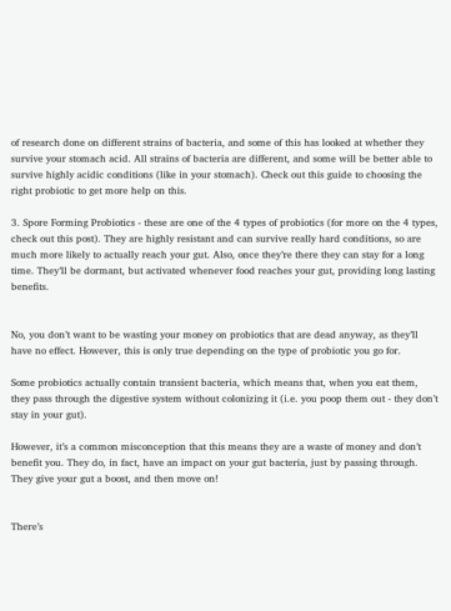of research done on different strains of bacteria, and some of this has looked at whether they survive your stomach acid. All strains of bacteria are different, and some will be better able to survive highly acidic conditions (like in your stomach). Check out this guide to choosing the right probiotic to get more help on this.

3. Spore Forming Probiotics - these are one of the 4 types of probiotics (for more on the 4 types, check out this post). They are highly resistant and can survive really hard conditions, so are much more likely to actually reach your gut. Also, once they’re there they can stay for a long time. They’ll be dormant, but activated whenever food reaches your gut, providing long lasting benefits.


No, you don’t want to be wasting your money on probiotics that are dead anyway, as they’ll have no effect. However, this is only true depending on the type of probiotic you go for.

Some probiotics actually contain transient bacteria, which means that, when you eat them, they pass through the digestive system without colonizing it (i.e. you poop them out - they don’t stay in your gut).

However, it’s a common misconception that this means they are a waste of money and don’t benefit you. They do, in fact, have an impact on your gut bacteria, just by passing through. They give your gut a boost, and then move on!


There’s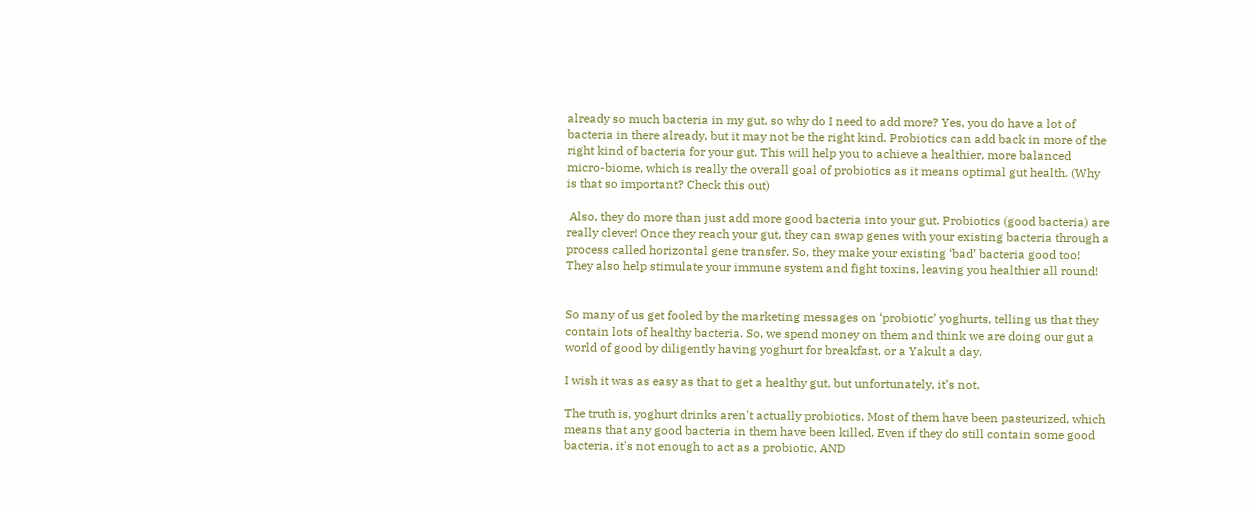already so much bacteria in my gut, so why do I need to add more? Yes, you do have a lot of bacteria in there already, but it may not be the right kind. Probiotics can add back in more of the right kind of bacteria for your gut. This will help you to achieve a healthier, more balanced micro-biome, which is really the overall goal of probiotics as it means optimal gut health. (Why is that so important? Check this out)

 Also, they do more than just add more good bacteria into your gut. Probiotics (good bacteria) are really clever! Once they reach your gut, they can swap genes with your existing bacteria through a process called horizontal gene transfer. So, they make your existing ‘bad’ bacteria good too! They also help stimulate your immune system and fight toxins, leaving you healthier all round!


So many of us get fooled by the marketing messages on ‘probiotic’ yoghurts, telling us that they contain lots of healthy bacteria. So, we spend money on them and think we are doing our gut a world of good by diligently having yoghurt for breakfast, or a Yakult a day.

I wish it was as easy as that to get a healthy gut, but unfortunately, it’s not.

The truth is, yoghurt drinks aren't actually probiotics. Most of them have been pasteurized, which means that any good bacteria in them have been killed. Even if they do still contain some good bacteria, it's not enough to act as a probiotic, AND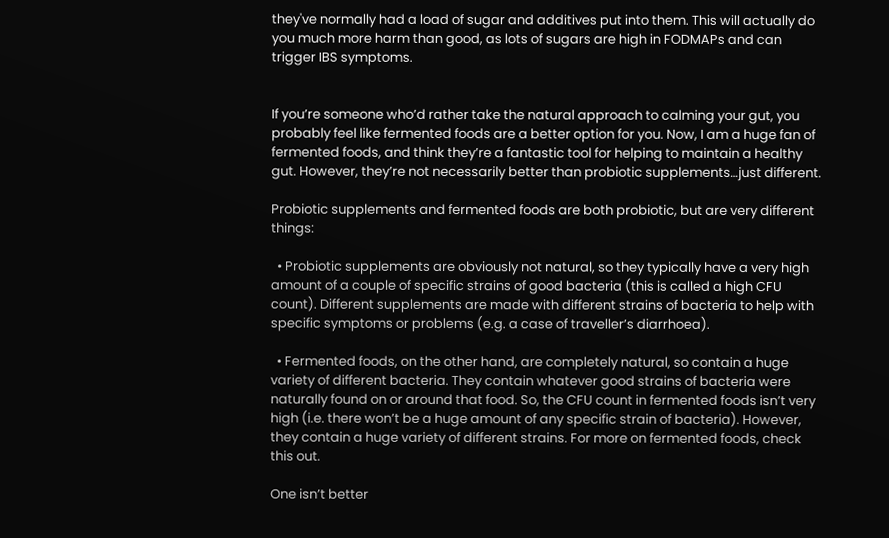they've normally had a load of sugar and additives put into them. This will actually do you much more harm than good, as lots of sugars are high in FODMAPs and can trigger IBS symptoms.


If you’re someone who’d rather take the natural approach to calming your gut, you probably feel like fermented foods are a better option for you. Now, I am a huge fan of fermented foods, and think they’re a fantastic tool for helping to maintain a healthy gut. However, they’re not necessarily better than probiotic supplements…just different.

Probiotic supplements and fermented foods are both probiotic, but are very different things:

  • Probiotic supplements are obviously not natural, so they typically have a very high amount of a couple of specific strains of good bacteria (this is called a high CFU count). Different supplements are made with different strains of bacteria to help with specific symptoms or problems (e.g. a case of traveller’s diarrhoea).

  • Fermented foods, on the other hand, are completely natural, so contain a huge variety of different bacteria. They contain whatever good strains of bacteria were naturally found on or around that food. So, the CFU count in fermented foods isn’t very high (i.e. there won’t be a huge amount of any specific strain of bacteria). However, they contain a huge variety of different strains. For more on fermented foods, check this out.

One isn’t better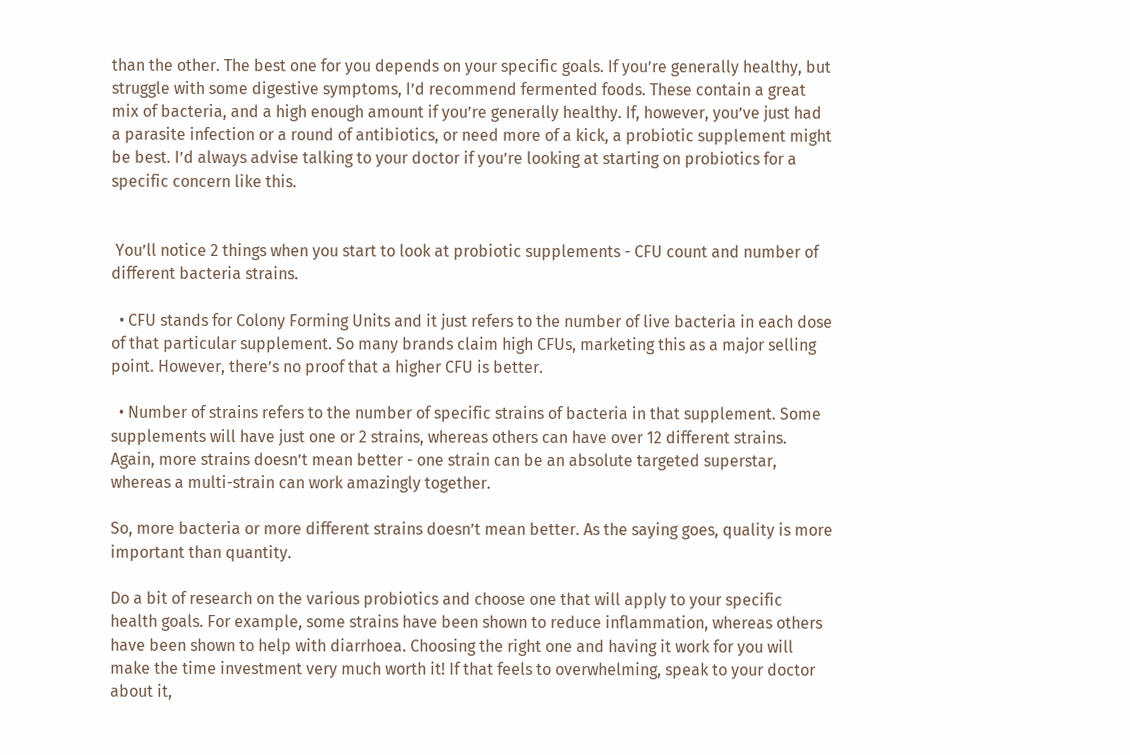than the other. The best one for you depends on your specific goals. If you’re generally healthy, but struggle with some digestive symptoms, I’d recommend fermented foods. These contain a great mix of bacteria, and a high enough amount if you’re generally healthy. If, however, you’ve just had a parasite infection or a round of antibiotics, or need more of a kick, a probiotic supplement might be best. I’d always advise talking to your doctor if you’re looking at starting on probiotics for a specific concern like this.


 You’ll notice 2 things when you start to look at probiotic supplements - CFU count and number of different bacteria strains.

  • CFU stands for Colony Forming Units and it just refers to the number of live bacteria in each dose of that particular supplement. So many brands claim high CFUs, marketing this as a major selling point. However, there’s no proof that a higher CFU is better.

  • Number of strains refers to the number of specific strains of bacteria in that supplement. Some supplements will have just one or 2 strains, whereas others can have over 12 different strains. Again, more strains doesn’t mean better - one strain can be an absolute targeted superstar, whereas a multi-strain can work amazingly together.

So, more bacteria or more different strains doesn’t mean better. As the saying goes, quality is more important than quantity.

Do a bit of research on the various probiotics and choose one that will apply to your specific health goals. For example, some strains have been shown to reduce inflammation, whereas others have been shown to help with diarrhoea. Choosing the right one and having it work for you will make the time investment very much worth it! If that feels to overwhelming, speak to your doctor about it,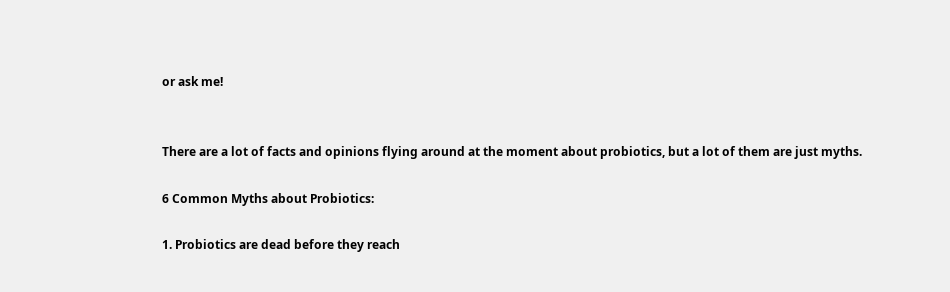or ask me!


There are a lot of facts and opinions flying around at the moment about probiotics, but a lot of them are just myths.

6 Common Myths about Probiotics:

1. Probiotics are dead before they reach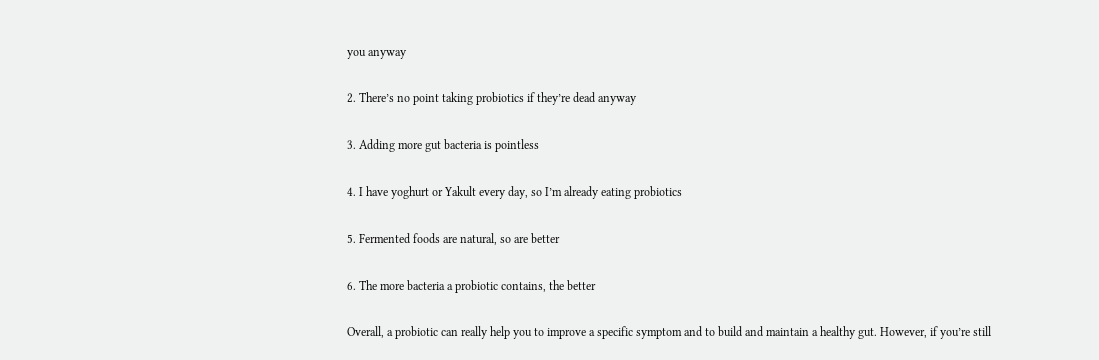you anyway

2. There’s no point taking probiotics if they’re dead anyway

3. Adding more gut bacteria is pointless

4. I have yoghurt or Yakult every day, so I’m already eating probiotics

5. Fermented foods are natural, so are better

6. The more bacteria a probiotic contains, the better

Overall, a probiotic can really help you to improve a specific symptom and to build and maintain a healthy gut. However, if you’re still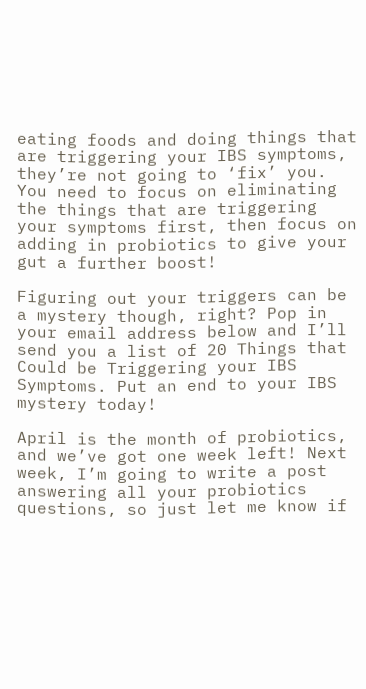eating foods and doing things that are triggering your IBS symptoms, they’re not going to ‘fix’ you. You need to focus on eliminating the things that are triggering your symptoms first, then focus on adding in probiotics to give your gut a further boost!

Figuring out your triggers can be a mystery though, right? Pop in your email address below and I’ll send you a list of 20 Things that Could be Triggering your IBS Symptoms. Put an end to your IBS mystery today!

April is the month of probiotics, and we’ve got one week left! Next week, I’m going to write a post answering all your probiotics questions, so just let me know if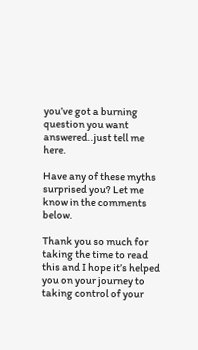you’ve got a burning question you want answered..just tell me here.

Have any of these myths surprised you? Let me know in the comments below.

Thank you so much for taking the time to read this and I hope it’s helped you on your journey to taking control of your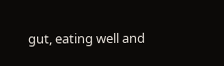gut, eating well and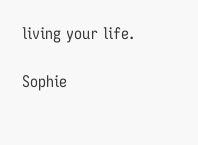living your life.

Sophie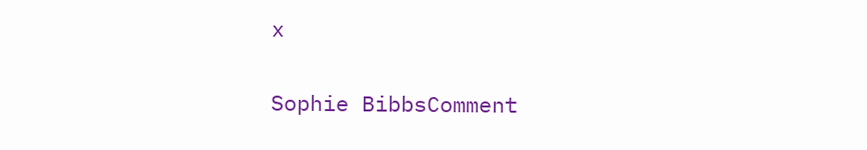x

Sophie BibbsComment